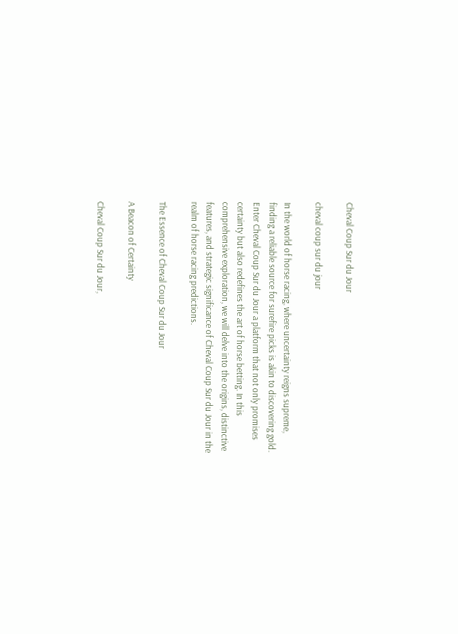Cheval Coup Sur du Jour

cheval coup sur du jour

In the world of horse racing, where uncertainty reigns supreme, finding a reliable source for surefire picks is akin to discovering gold. Enter Cheval Coup Sur du Jour a platform that not only promises certainty but also redefines the art of horse betting. In this comprehensive exploration, we will delve into the origins, distinctive features, and strategic significance of Cheval Coup Sur du Jour in the realm of horse racing predictions.

The Essence of Cheval Coup Sur du Jour

A Beacon of Certainty

Cheval Coup Sur du Jour,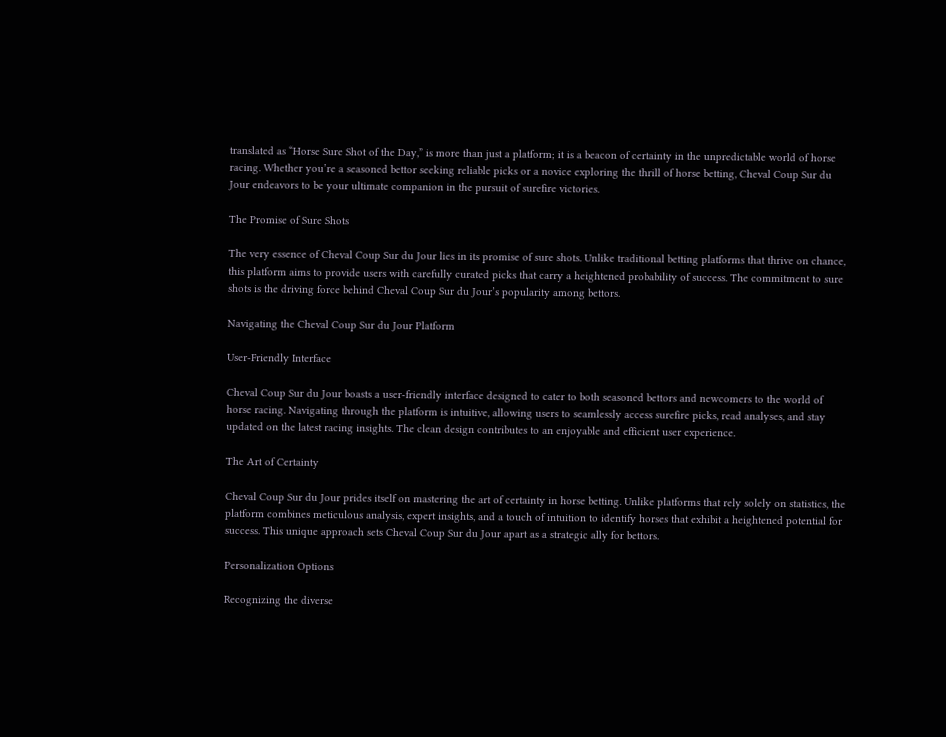translated as “Horse Sure Shot of the Day,” is more than just a platform; it is a beacon of certainty in the unpredictable world of horse racing. Whether you’re a seasoned bettor seeking reliable picks or a novice exploring the thrill of horse betting, Cheval Coup Sur du Jour endeavors to be your ultimate companion in the pursuit of surefire victories.

The Promise of Sure Shots

The very essence of Cheval Coup Sur du Jour lies in its promise of sure shots. Unlike traditional betting platforms that thrive on chance, this platform aims to provide users with carefully curated picks that carry a heightened probability of success. The commitment to sure shots is the driving force behind Cheval Coup Sur du Jour’s popularity among bettors.

Navigating the Cheval Coup Sur du Jour Platform

User-Friendly Interface

Cheval Coup Sur du Jour boasts a user-friendly interface designed to cater to both seasoned bettors and newcomers to the world of horse racing. Navigating through the platform is intuitive, allowing users to seamlessly access surefire picks, read analyses, and stay updated on the latest racing insights. The clean design contributes to an enjoyable and efficient user experience.

The Art of Certainty

Cheval Coup Sur du Jour prides itself on mastering the art of certainty in horse betting. Unlike platforms that rely solely on statistics, the platform combines meticulous analysis, expert insights, and a touch of intuition to identify horses that exhibit a heightened potential for success. This unique approach sets Cheval Coup Sur du Jour apart as a strategic ally for bettors.

Personalization Options

Recognizing the diverse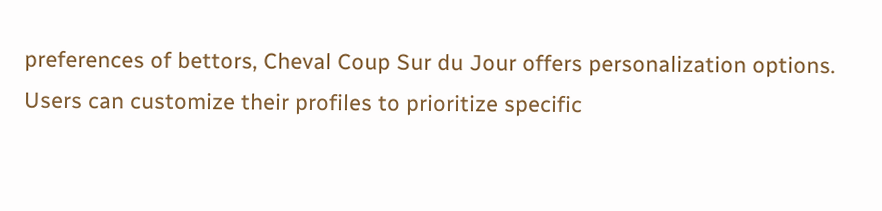preferences of bettors, Cheval Coup Sur du Jour offers personalization options. Users can customize their profiles to prioritize specific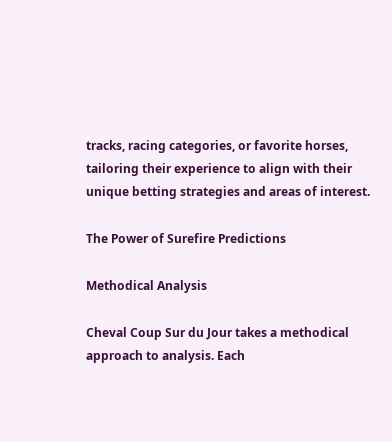tracks, racing categories, or favorite horses, tailoring their experience to align with their unique betting strategies and areas of interest.

The Power of Surefire Predictions

Methodical Analysis

Cheval Coup Sur du Jour takes a methodical approach to analysis. Each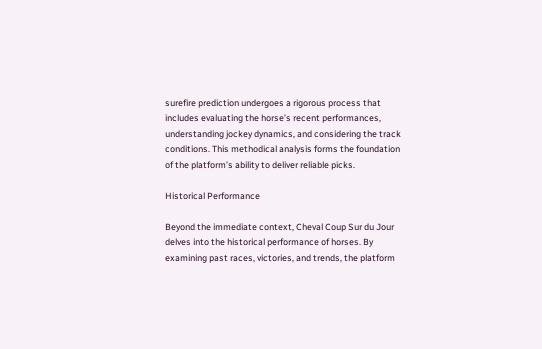surefire prediction undergoes a rigorous process that includes evaluating the horse’s recent performances, understanding jockey dynamics, and considering the track conditions. This methodical analysis forms the foundation of the platform’s ability to deliver reliable picks.

Historical Performance

Beyond the immediate context, Cheval Coup Sur du Jour delves into the historical performance of horses. By examining past races, victories, and trends, the platform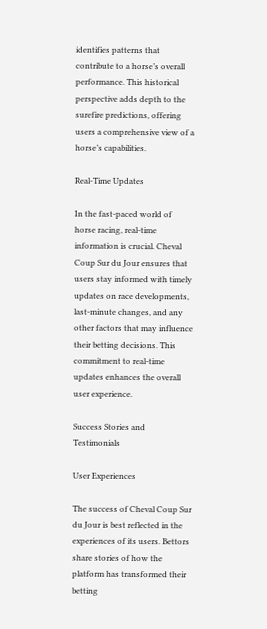identifies patterns that contribute to a horse’s overall performance. This historical perspective adds depth to the surefire predictions, offering users a comprehensive view of a horse’s capabilities.

Real-Time Updates

In the fast-paced world of horse racing, real-time information is crucial. Cheval Coup Sur du Jour ensures that users stay informed with timely updates on race developments, last-minute changes, and any other factors that may influence their betting decisions. This commitment to real-time updates enhances the overall user experience.

Success Stories and Testimonials

User Experiences

The success of Cheval Coup Sur du Jour is best reflected in the experiences of its users. Bettors share stories of how the platform has transformed their betting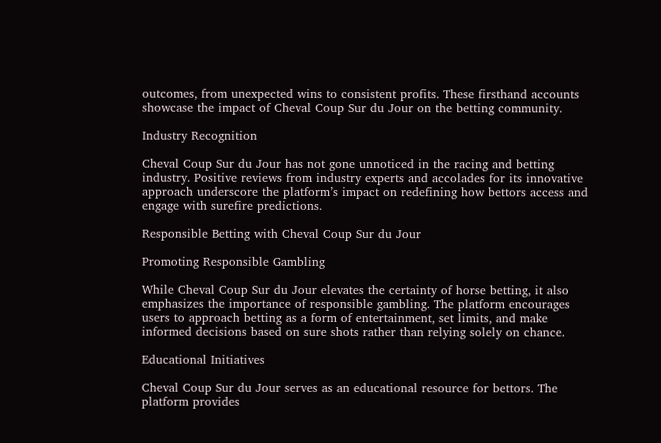outcomes, from unexpected wins to consistent profits. These firsthand accounts showcase the impact of Cheval Coup Sur du Jour on the betting community.

Industry Recognition

Cheval Coup Sur du Jour has not gone unnoticed in the racing and betting industry. Positive reviews from industry experts and accolades for its innovative approach underscore the platform’s impact on redefining how bettors access and engage with surefire predictions.

Responsible Betting with Cheval Coup Sur du Jour

Promoting Responsible Gambling

While Cheval Coup Sur du Jour elevates the certainty of horse betting, it also emphasizes the importance of responsible gambling. The platform encourages users to approach betting as a form of entertainment, set limits, and make informed decisions based on sure shots rather than relying solely on chance.

Educational Initiatives

Cheval Coup Sur du Jour serves as an educational resource for bettors. The platform provides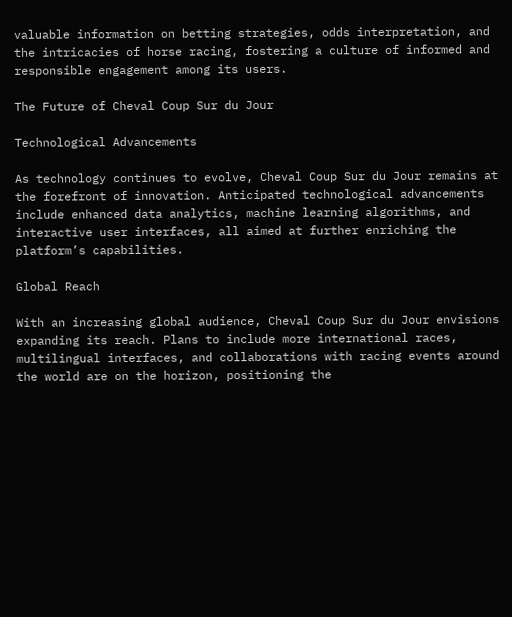valuable information on betting strategies, odds interpretation, and the intricacies of horse racing, fostering a culture of informed and responsible engagement among its users.

The Future of Cheval Coup Sur du Jour

Technological Advancements

As technology continues to evolve, Cheval Coup Sur du Jour remains at the forefront of innovation. Anticipated technological advancements include enhanced data analytics, machine learning algorithms, and interactive user interfaces, all aimed at further enriching the platform’s capabilities.

Global Reach

With an increasing global audience, Cheval Coup Sur du Jour envisions expanding its reach. Plans to include more international races, multilingual interfaces, and collaborations with racing events around the world are on the horizon, positioning the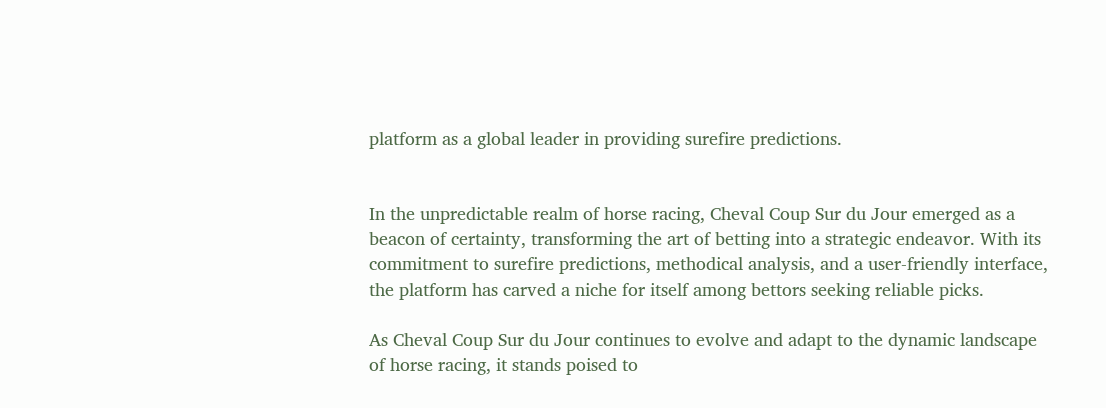platform as a global leader in providing surefire predictions.


In the unpredictable realm of horse racing, Cheval Coup Sur du Jour emerged as a beacon of certainty, transforming the art of betting into a strategic endeavor. With its commitment to surefire predictions, methodical analysis, and a user-friendly interface, the platform has carved a niche for itself among bettors seeking reliable picks.

As Cheval Coup Sur du Jour continues to evolve and adapt to the dynamic landscape of horse racing, it stands poised to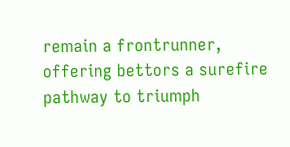remain a frontrunner, offering bettors a surefire pathway to triumph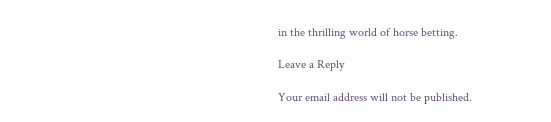in the thrilling world of horse betting.

Leave a Reply

Your email address will not be published.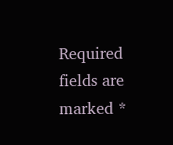Required fields are marked *